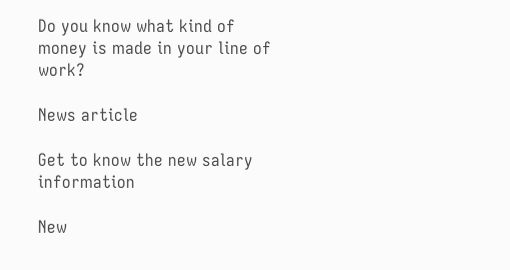Do you know what kind of money is made in your line of work?

News article

Get to know the new salary information

New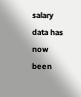salary data has now been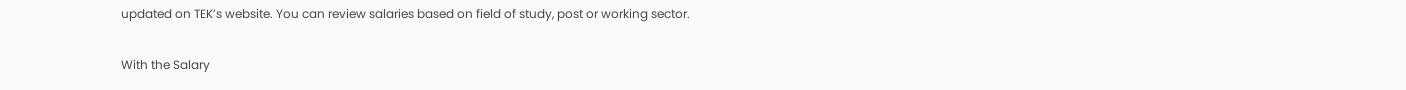updated on TEK’s website. You can review salaries based on field of study, post or working sector.

With the Salary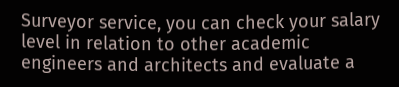Surveyor service, you can check your salary level in relation to other academic engineers and architects and evaluate a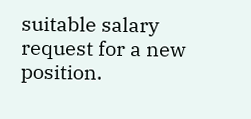suitable salary request for a new position.